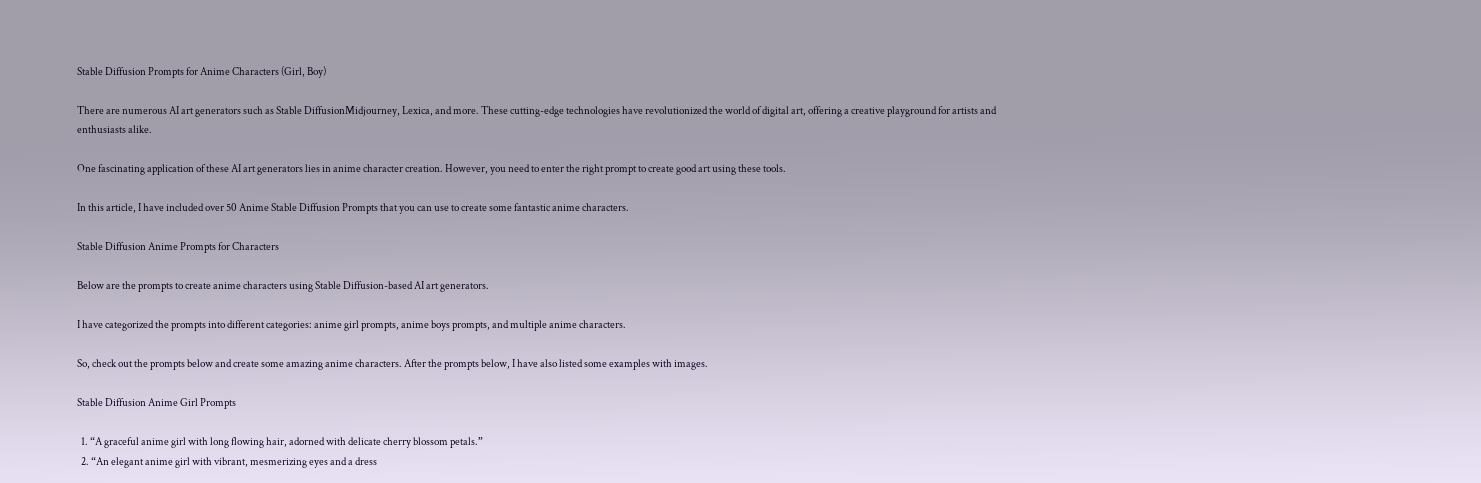Stable Diffusion Prompts for Anime Characters (Girl, Boy)

There are numerous AI art generators such as Stable DiffusionMidjourney, Lexica, and more. These cutting-edge technologies have revolutionized the world of digital art, offering a creative playground for artists and enthusiasts alike.

One fascinating application of these AI art generators lies in anime character creation. However, you need to enter the right prompt to create good art using these tools.

In this article, I have included over 50 Anime Stable Diffusion Prompts that you can use to create some fantastic anime characters.

Stable Diffusion Anime Prompts for Characters

Below are the prompts to create anime characters using Stable Diffusion-based AI art generators.

I have categorized the prompts into different categories: anime girl prompts, anime boys prompts, and multiple anime characters.

So, check out the prompts below and create some amazing anime characters. After the prompts below, I have also listed some examples with images.

Stable Diffusion Anime Girl Prompts

  1. “A graceful anime girl with long flowing hair, adorned with delicate cherry blossom petals.”
  2. “An elegant anime girl with vibrant, mesmerizing eyes and a dress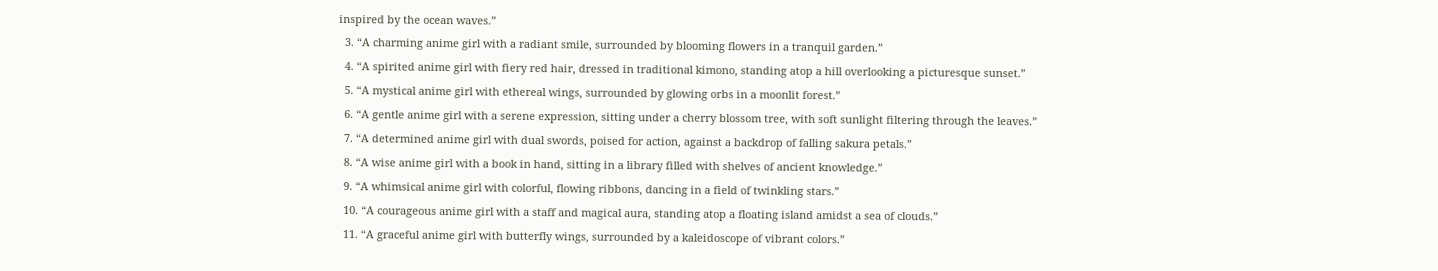inspired by the ocean waves.”
  3. “A charming anime girl with a radiant smile, surrounded by blooming flowers in a tranquil garden.”
  4. “A spirited anime girl with fiery red hair, dressed in traditional kimono, standing atop a hill overlooking a picturesque sunset.”
  5. “A mystical anime girl with ethereal wings, surrounded by glowing orbs in a moonlit forest.”
  6. “A gentle anime girl with a serene expression, sitting under a cherry blossom tree, with soft sunlight filtering through the leaves.”
  7. “A determined anime girl with dual swords, poised for action, against a backdrop of falling sakura petals.”
  8. “A wise anime girl with a book in hand, sitting in a library filled with shelves of ancient knowledge.”
  9. “A whimsical anime girl with colorful, flowing ribbons, dancing in a field of twinkling stars.”
  10. “A courageous anime girl with a staff and magical aura, standing atop a floating island amidst a sea of clouds.”
  11. “A graceful anime girl with butterfly wings, surrounded by a kaleidoscope of vibrant colors.”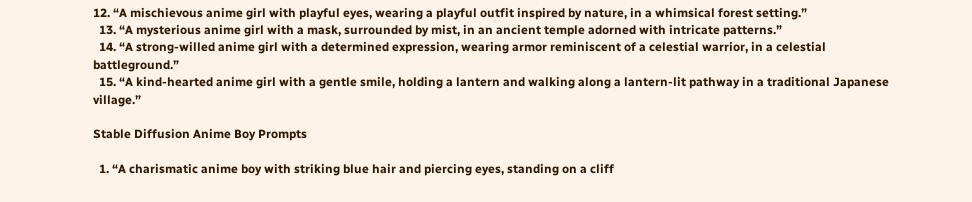12. “A mischievous anime girl with playful eyes, wearing a playful outfit inspired by nature, in a whimsical forest setting.”
  13. “A mysterious anime girl with a mask, surrounded by mist, in an ancient temple adorned with intricate patterns.”
  14. “A strong-willed anime girl with a determined expression, wearing armor reminiscent of a celestial warrior, in a celestial battleground.”
  15. “A kind-hearted anime girl with a gentle smile, holding a lantern and walking along a lantern-lit pathway in a traditional Japanese village.”

Stable Diffusion Anime Boy Prompts

  1. “A charismatic anime boy with striking blue hair and piercing eyes, standing on a cliff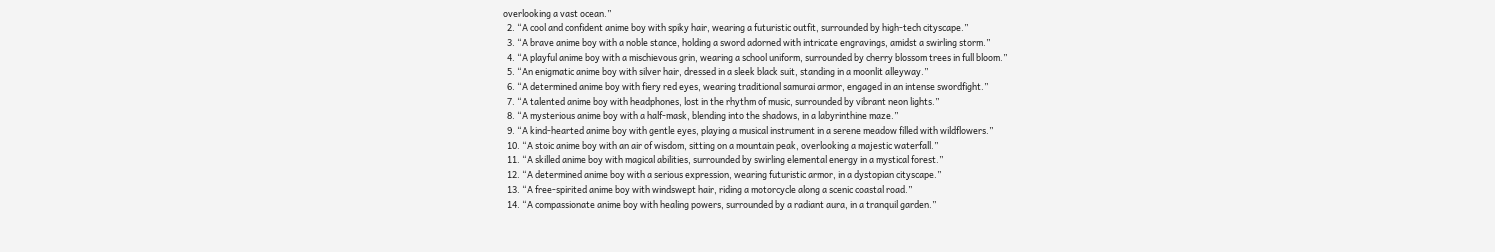overlooking a vast ocean.”
  2. “A cool and confident anime boy with spiky hair, wearing a futuristic outfit, surrounded by high-tech cityscape.”
  3. “A brave anime boy with a noble stance, holding a sword adorned with intricate engravings, amidst a swirling storm.”
  4. “A playful anime boy with a mischievous grin, wearing a school uniform, surrounded by cherry blossom trees in full bloom.”
  5. “An enigmatic anime boy with silver hair, dressed in a sleek black suit, standing in a moonlit alleyway.”
  6. “A determined anime boy with fiery red eyes, wearing traditional samurai armor, engaged in an intense swordfight.”
  7. “A talented anime boy with headphones, lost in the rhythm of music, surrounded by vibrant neon lights.”
  8. “A mysterious anime boy with a half-mask, blending into the shadows, in a labyrinthine maze.”
  9. “A kind-hearted anime boy with gentle eyes, playing a musical instrument in a serene meadow filled with wildflowers.”
  10. “A stoic anime boy with an air of wisdom, sitting on a mountain peak, overlooking a majestic waterfall.”
  11. “A skilled anime boy with magical abilities, surrounded by swirling elemental energy in a mystical forest.”
  12. “A determined anime boy with a serious expression, wearing futuristic armor, in a dystopian cityscape.”
  13. “A free-spirited anime boy with windswept hair, riding a motorcycle along a scenic coastal road.”
  14. “A compassionate anime boy with healing powers, surrounded by a radiant aura, in a tranquil garden.”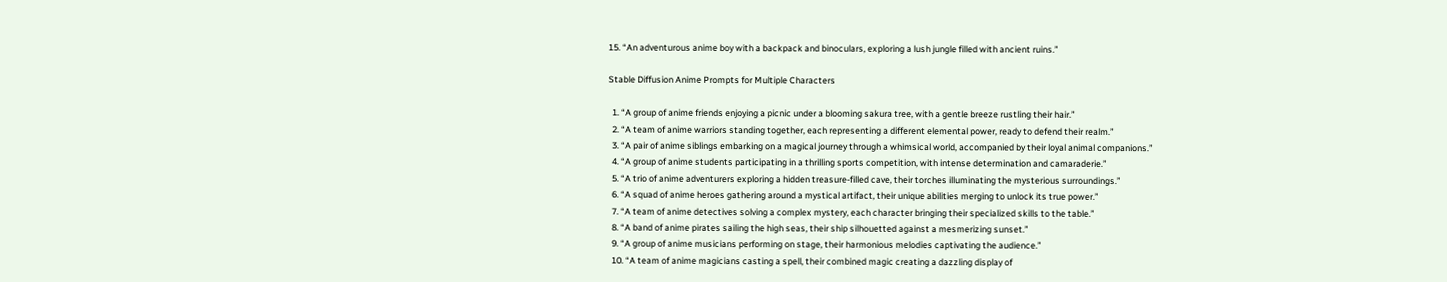15. “An adventurous anime boy with a backpack and binoculars, exploring a lush jungle filled with ancient ruins.”

Stable Diffusion Anime Prompts for Multiple Characters

  1. “A group of anime friends enjoying a picnic under a blooming sakura tree, with a gentle breeze rustling their hair.”
  2. “A team of anime warriors standing together, each representing a different elemental power, ready to defend their realm.”
  3. “A pair of anime siblings embarking on a magical journey through a whimsical world, accompanied by their loyal animal companions.”
  4. “A group of anime students participating in a thrilling sports competition, with intense determination and camaraderie.”
  5. “A trio of anime adventurers exploring a hidden treasure-filled cave, their torches illuminating the mysterious surroundings.”
  6. “A squad of anime heroes gathering around a mystical artifact, their unique abilities merging to unlock its true power.”
  7. “A team of anime detectives solving a complex mystery, each character bringing their specialized skills to the table.”
  8. “A band of anime pirates sailing the high seas, their ship silhouetted against a mesmerizing sunset.”
  9. “A group of anime musicians performing on stage, their harmonious melodies captivating the audience.”
  10. “A team of anime magicians casting a spell, their combined magic creating a dazzling display of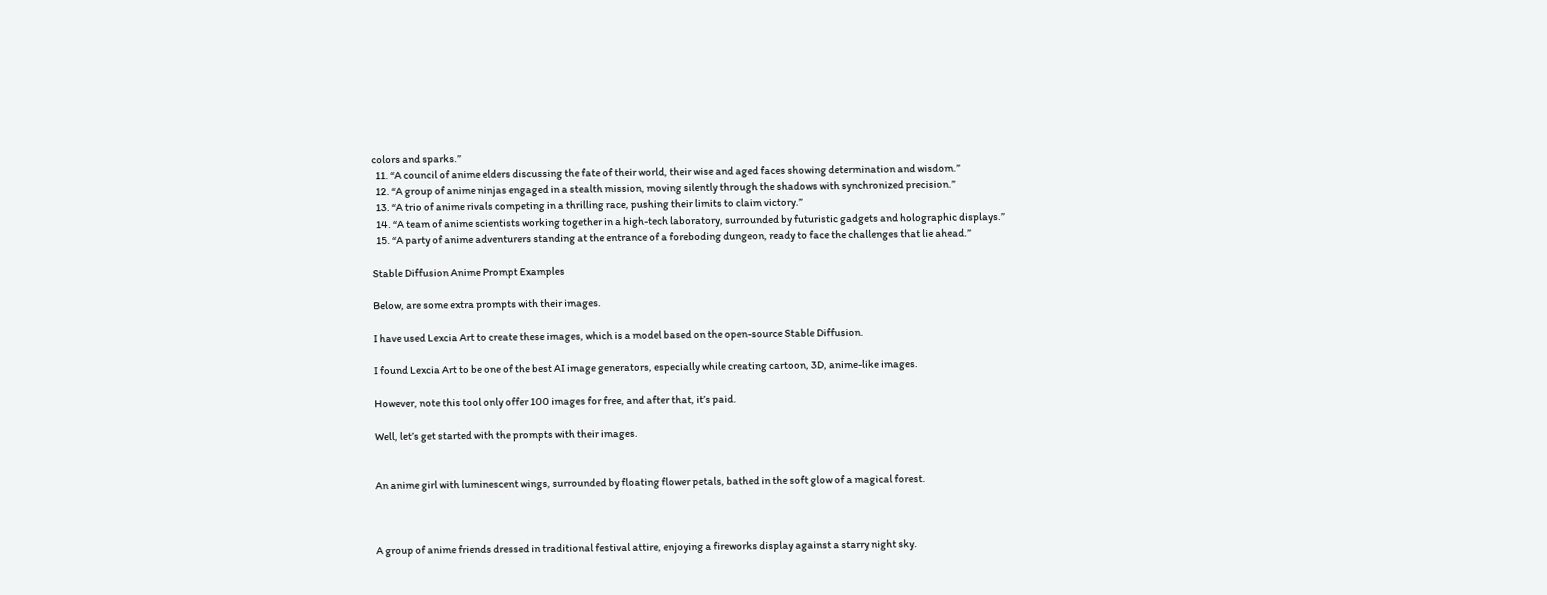colors and sparks.”
  11. “A council of anime elders discussing the fate of their world, their wise and aged faces showing determination and wisdom.”
  12. “A group of anime ninjas engaged in a stealth mission, moving silently through the shadows with synchronized precision.”
  13. “A trio of anime rivals competing in a thrilling race, pushing their limits to claim victory.”
  14. “A team of anime scientists working together in a high-tech laboratory, surrounded by futuristic gadgets and holographic displays.”
  15. “A party of anime adventurers standing at the entrance of a foreboding dungeon, ready to face the challenges that lie ahead.”

Stable Diffusion Anime Prompt Examples

Below, are some extra prompts with their images.

I have used Lexcia Art to create these images, which is a model based on the open-source Stable Diffusion.

I found Lexcia Art to be one of the best AI image generators, especially while creating cartoon, 3D, anime-like images.

However, note this tool only offer 100 images for free, and after that, it’s paid.

Well, let’s get started with the prompts with their images.


An anime girl with luminescent wings, surrounded by floating flower petals, bathed in the soft glow of a magical forest.



A group of anime friends dressed in traditional festival attire, enjoying a fireworks display against a starry night sky.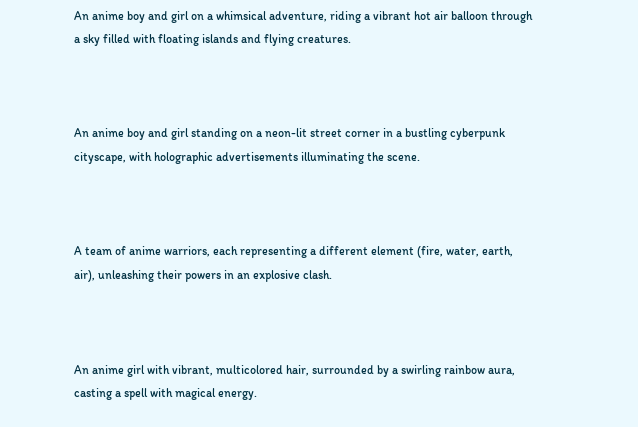An anime boy and girl on a whimsical adventure, riding a vibrant hot air balloon through a sky filled with floating islands and flying creatures.



An anime boy and girl standing on a neon-lit street corner in a bustling cyberpunk cityscape, with holographic advertisements illuminating the scene.



A team of anime warriors, each representing a different element (fire, water, earth, air), unleashing their powers in an explosive clash.



An anime girl with vibrant, multicolored hair, surrounded by a swirling rainbow aura, casting a spell with magical energy.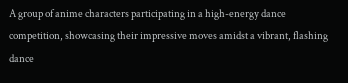A group of anime characters participating in a high-energy dance competition, showcasing their impressive moves amidst a vibrant, flashing dance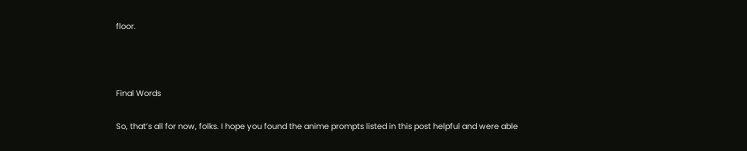floor.



Final Words

So, that’s all for now, folks. I hope you found the anime prompts listed in this post helpful and were able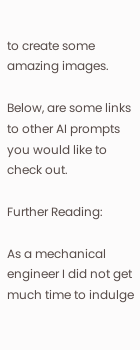to create some amazing images.

Below, are some links to other AI prompts you would like to check out.

Further Reading:

As a mechanical engineer I did not get much time to indulge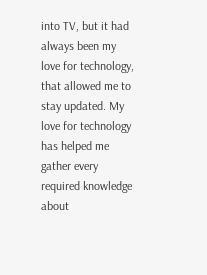into TV, but it had always been my love for technology, that allowed me to stay updated. My love for technology has helped me gather every required knowledge about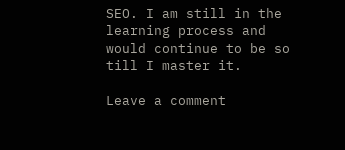SEO. I am still in the learning process and would continue to be so till I master it.

Leave a comment